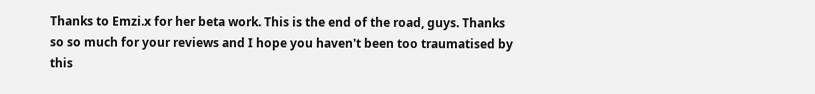Thanks to Emzi.x for her beta work. This is the end of the road, guys. Thanks so so much for your reviews and I hope you haven't been too traumatised by this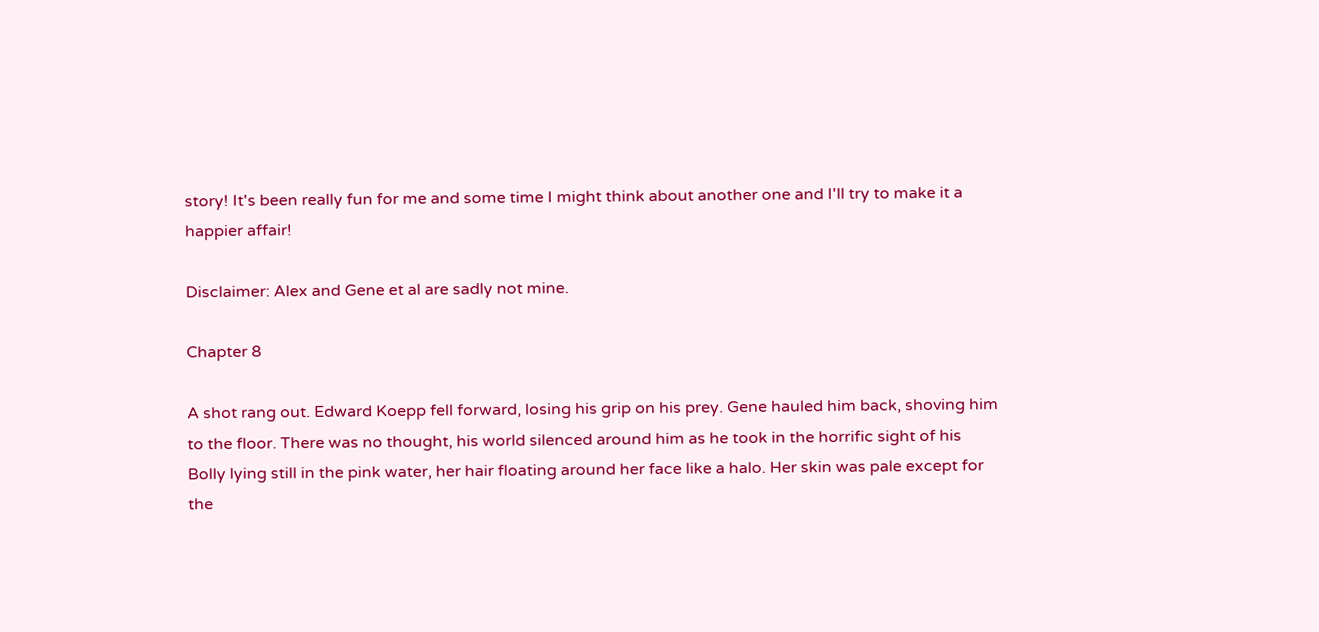story! It's been really fun for me and some time I might think about another one and I'll try to make it a happier affair!

Disclaimer: Alex and Gene et al are sadly not mine.

Chapter 8

A shot rang out. Edward Koepp fell forward, losing his grip on his prey. Gene hauled him back, shoving him to the floor. There was no thought, his world silenced around him as he took in the horrific sight of his Bolly lying still in the pink water, her hair floating around her face like a halo. Her skin was pale except for the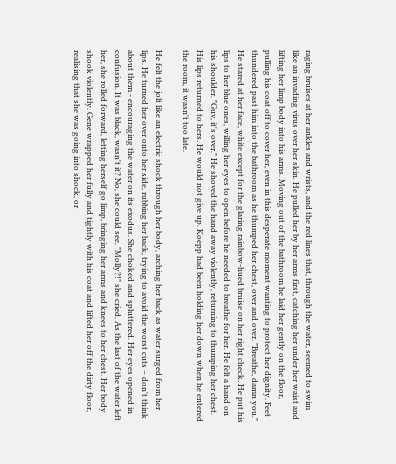raging bruises at her ankles and wrists, and the red lines that, through the water, seemed to swim like an invading virus over her skin. He pulled her by her arms first, catching her under her waist and lifting her limp body into his arms. Moving out of the bathroom he laid her gently on the floor, pulling his coat off to cover her, even in this desperate moment wanting to protect her dignity. Feet thundered past him into the bathroom as he thumped her chest, over and over. "Breathe, damn you." He stared at her face, white except for the glaring rainbow-hued bruise on her right check. He put his lips to her blue ones, willing her eyes to open before he needed to breathe for her. He felt a hand on his shoulder. "Guv, it's over." He shoved the hand away violently, returning to thumping her chest. His lips returned to hers. He would not give up. Koepp had been holding her down when he entered the room, it wasn't too late.

He felt the jolt like an electric shock through her body, arching her back as water surged from her lips. He turned her over onto her side, rubbing her back, trying to avoid the worst cuts – don't think about them - encouraging the water on its exodus. She choked and spluttered. Her eyes opened in confusion. It was black, wasn't it? No, she could see. "Molly?!" she cried. As the last of the water left her, she rolled forward, letting herself go limp, bringing her arms and knees to her chest. Her body shook violently. Gene wrapped her fully and tightly with his coat and lifted her off the dirty floor, realising that she was going into shock, or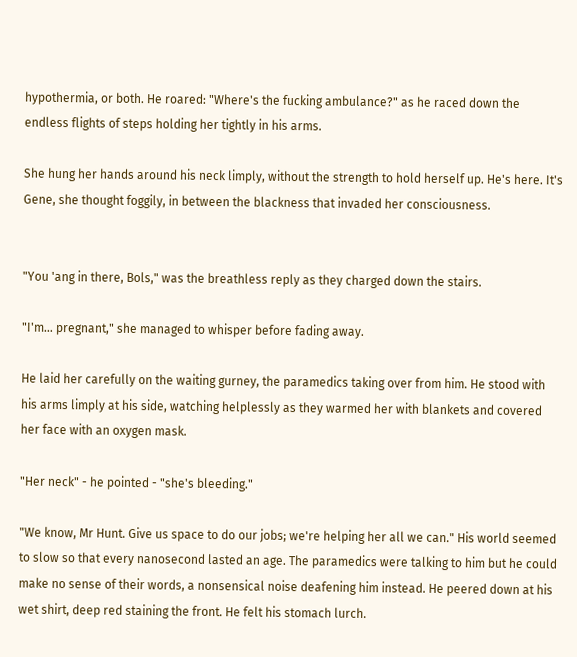hypothermia, or both. He roared: "Where's the fucking ambulance?" as he raced down the endless flights of steps holding her tightly in his arms.

She hung her hands around his neck limply, without the strength to hold herself up. He's here. It's Gene, she thought foggily, in between the blackness that invaded her consciousness.


"You 'ang in there, Bols," was the breathless reply as they charged down the stairs.

"I'm… pregnant," she managed to whisper before fading away.

He laid her carefully on the waiting gurney, the paramedics taking over from him. He stood with his arms limply at his side, watching helplessly as they warmed her with blankets and covered her face with an oxygen mask.

"Her neck" - he pointed - "she's bleeding."

"We know, Mr Hunt. Give us space to do our jobs; we're helping her all we can." His world seemed to slow so that every nanosecond lasted an age. The paramedics were talking to him but he could make no sense of their words, a nonsensical noise deafening him instead. He peered down at his wet shirt, deep red staining the front. He felt his stomach lurch.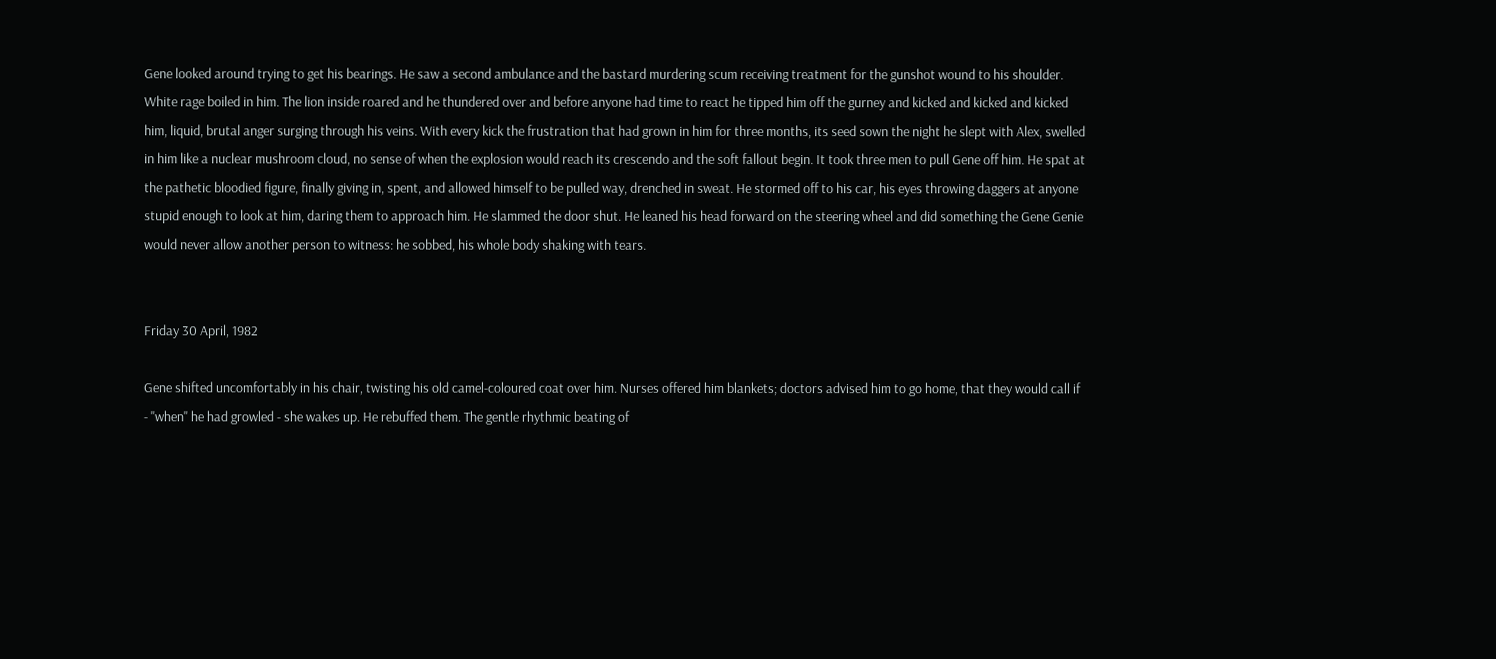Gene looked around trying to get his bearings. He saw a second ambulance and the bastard murdering scum receiving treatment for the gunshot wound to his shoulder. White rage boiled in him. The lion inside roared and he thundered over and before anyone had time to react he tipped him off the gurney and kicked and kicked and kicked him, liquid, brutal anger surging through his veins. With every kick the frustration that had grown in him for three months, its seed sown the night he slept with Alex, swelled in him like a nuclear mushroom cloud, no sense of when the explosion would reach its crescendo and the soft fallout begin. It took three men to pull Gene off him. He spat at the pathetic bloodied figure, finally giving in, spent, and allowed himself to be pulled way, drenched in sweat. He stormed off to his car, his eyes throwing daggers at anyone stupid enough to look at him, daring them to approach him. He slammed the door shut. He leaned his head forward on the steering wheel and did something the Gene Genie would never allow another person to witness: he sobbed, his whole body shaking with tears.


Friday 30 April, 1982

Gene shifted uncomfortably in his chair, twisting his old camel-coloured coat over him. Nurses offered him blankets; doctors advised him to go home, that they would call if - "when" he had growled - she wakes up. He rebuffed them. The gentle rhythmic beating of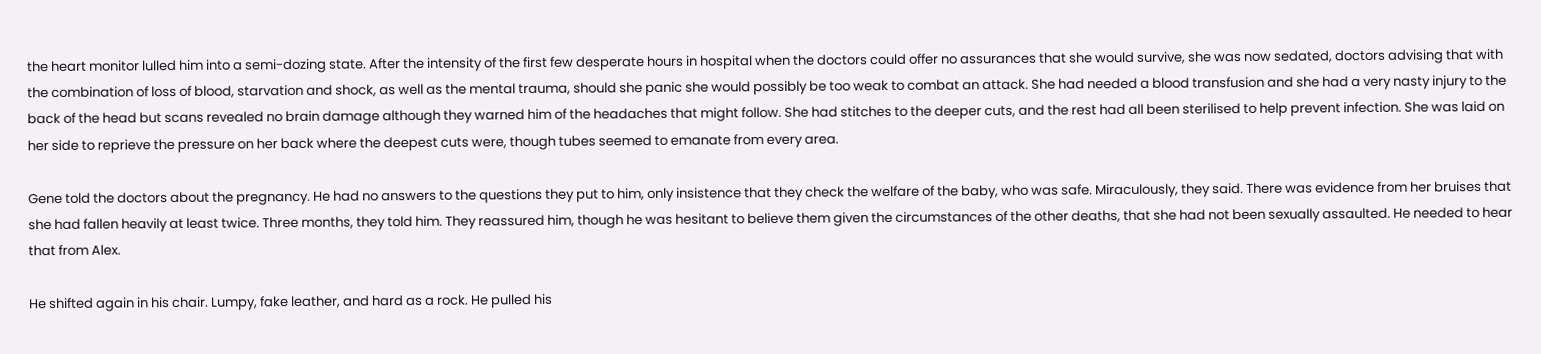the heart monitor lulled him into a semi-dozing state. After the intensity of the first few desperate hours in hospital when the doctors could offer no assurances that she would survive, she was now sedated, doctors advising that with the combination of loss of blood, starvation and shock, as well as the mental trauma, should she panic she would possibly be too weak to combat an attack. She had needed a blood transfusion and she had a very nasty injury to the back of the head but scans revealed no brain damage although they warned him of the headaches that might follow. She had stitches to the deeper cuts, and the rest had all been sterilised to help prevent infection. She was laid on her side to reprieve the pressure on her back where the deepest cuts were, though tubes seemed to emanate from every area.

Gene told the doctors about the pregnancy. He had no answers to the questions they put to him, only insistence that they check the welfare of the baby, who was safe. Miraculously, they said. There was evidence from her bruises that she had fallen heavily at least twice. Three months, they told him. They reassured him, though he was hesitant to believe them given the circumstances of the other deaths, that she had not been sexually assaulted. He needed to hear that from Alex.

He shifted again in his chair. Lumpy, fake leather, and hard as a rock. He pulled his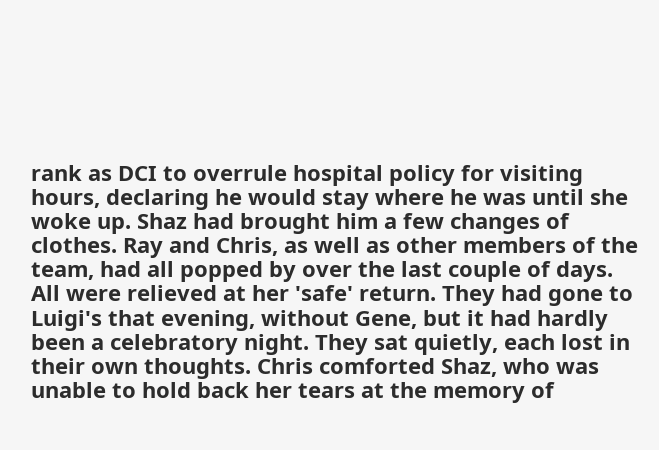rank as DCI to overrule hospital policy for visiting hours, declaring he would stay where he was until she woke up. Shaz had brought him a few changes of clothes. Ray and Chris, as well as other members of the team, had all popped by over the last couple of days. All were relieved at her 'safe' return. They had gone to Luigi's that evening, without Gene, but it had hardly been a celebratory night. They sat quietly, each lost in their own thoughts. Chris comforted Shaz, who was unable to hold back her tears at the memory of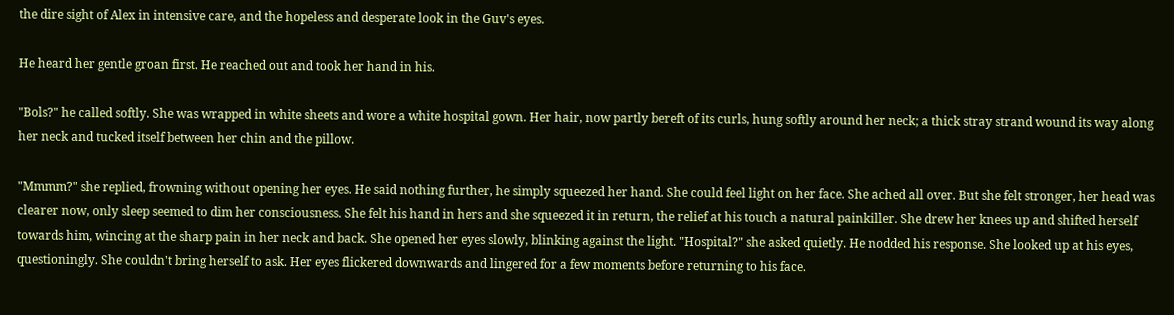the dire sight of Alex in intensive care, and the hopeless and desperate look in the Guv's eyes.

He heard her gentle groan first. He reached out and took her hand in his.

"Bols?" he called softly. She was wrapped in white sheets and wore a white hospital gown. Her hair, now partly bereft of its curls, hung softly around her neck; a thick stray strand wound its way along her neck and tucked itself between her chin and the pillow.

"Mmmm?" she replied, frowning without opening her eyes. He said nothing further, he simply squeezed her hand. She could feel light on her face. She ached all over. But she felt stronger, her head was clearer now, only sleep seemed to dim her consciousness. She felt his hand in hers and she squeezed it in return, the relief at his touch a natural painkiller. She drew her knees up and shifted herself towards him, wincing at the sharp pain in her neck and back. She opened her eyes slowly, blinking against the light. "Hospital?" she asked quietly. He nodded his response. She looked up at his eyes, questioningly. She couldn't bring herself to ask. Her eyes flickered downwards and lingered for a few moments before returning to his face.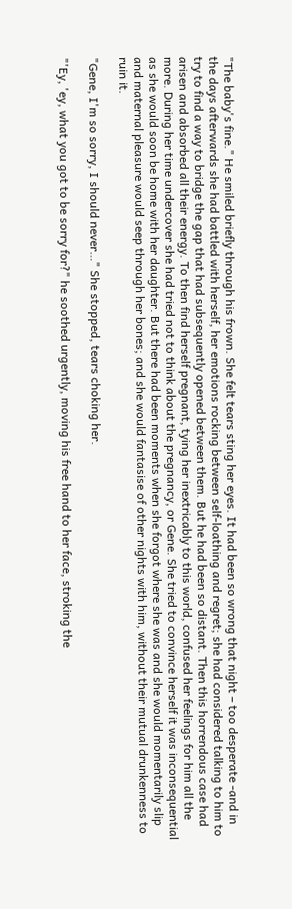"The baby's fine." He smiled briefly through his frown. She felt tears sting her eyes. It had been so wrong that night – too desperate -and in the days afterwards she had battled with herself, her emotions rocking between self-loathing and regret; she had considered talking to him to try to find a way to bridge the gap that had subsequently opened between them. But he had been so distant. Then this horrendous case had arisen and absorbed all their energy. To then find herself pregnant, tying her inextricably to this world, confused her feelings for him all the more. During her time undercover she had tried not to think about the pregnancy, or Gene. She tried to convince herself it was inconsequential as she would soon be home with her daughter. But there had been moments when she forgot where she was and she would momentarily slip and maternal pleasure would seep through her bones; and she would fantasise of other nights with him, without their mutual drunkenness to ruin it.

"Gene, I'm so sorry, I should never…" She stopped, tears choking her.

"'Ey, 'ey, what you got to be sorry for?" he soothed urgently, moving his free hand to her face, stroking the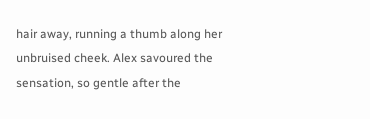hair away, running a thumb along her unbruised cheek. Alex savoured the sensation, so gentle after the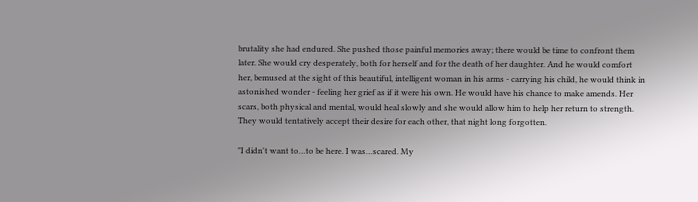brutality she had endured. She pushed those painful memories away; there would be time to confront them later. She would cry desperately, both for herself and for the death of her daughter. And he would comfort her, bemused at the sight of this beautiful, intelligent woman in his arms - carrying his child, he would think in astonished wonder - feeling her grief as if it were his own. He would have his chance to make amends. Her scars, both physical and mental, would heal slowly and she would allow him to help her return to strength. They would tentatively accept their desire for each other, that night long forgotten.

"I didn't want to…to be here. I was…scared. My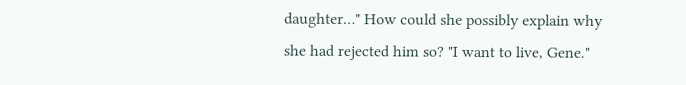daughter…" How could she possibly explain why she had rejected him so? "I want to live, Gene."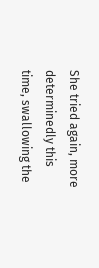She tried again, more determinedly this time, swallowing the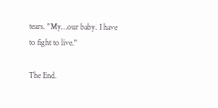tears. "My…our baby. I have to fight to live."

The End.